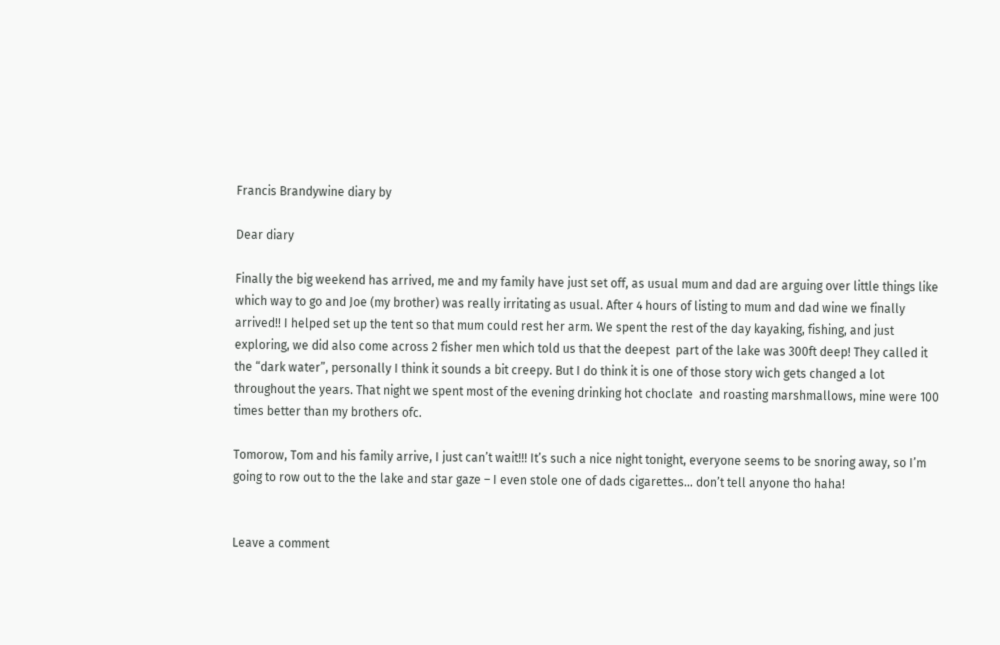Francis Brandywine diary by

Dear diary

Finally the big weekend has arrived, me and my family have just set off, as usual mum and dad are arguing over little things like which way to go and Joe (my brother) was really irritating as usual. After 4 hours of listing to mum and dad wine we finally arrived!! I helped set up the tent so that mum could rest her arm. We spent the rest of the day kayaking, fishing, and just exploring, we did also come across 2 fisher men which told us that the deepest  part of the lake was 300ft deep! They called it the “dark water”, personally I think it sounds a bit creepy. But I do think it is one of those story wich gets changed a lot throughout the years. That night we spent most of the evening drinking hot choclate  and roasting marshmallows, mine were 100 times better than my brothers ofc.

Tomorow, Tom and his family arrive, I just can’t wait!!! It’s such a nice night tonight, everyone seems to be snoring away, so I’m going to row out to the the lake and star gaze – I even stole one of dads cigarettes… don’t tell anyone tho haha!


Leave a comment